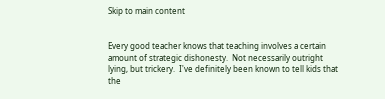Skip to main content


Every good teacher knows that teaching involves a certain amount of strategic dishonesty.  Not necessarily outright lying, but trickery.  I've definitely been known to tell kids that the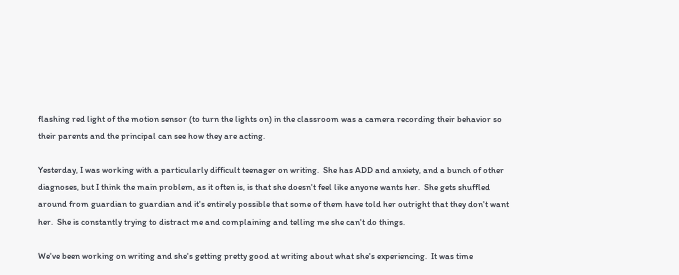flashing red light of the motion sensor (to turn the lights on) in the classroom was a camera recording their behavior so their parents and the principal can see how they are acting.

Yesterday, I was working with a particularly difficult teenager on writing.  She has ADD and anxiety, and a bunch of other diagnoses, but I think the main problem, as it often is, is that she doesn't feel like anyone wants her.  She gets shuffled around from guardian to guardian and it's entirely possible that some of them have told her outright that they don't want her.  She is constantly trying to distract me and complaining and telling me she can't do things.

We've been working on writing and she's getting pretty good at writing about what she's experiencing.  It was time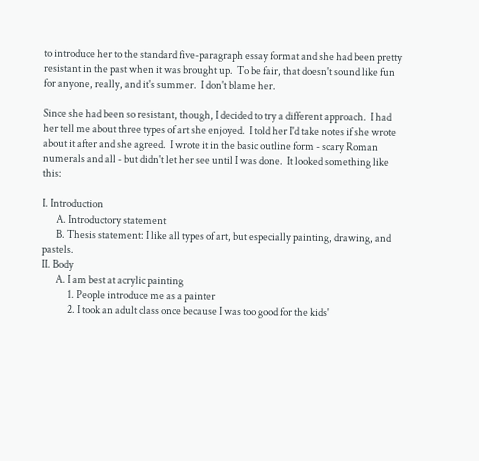to introduce her to the standard five-paragraph essay format and she had been pretty resistant in the past when it was brought up.  To be fair, that doesn't sound like fun for anyone, really, and it's summer.  I don't blame her.

Since she had been so resistant, though, I decided to try a different approach.  I had her tell me about three types of art she enjoyed.  I told her I'd take notes if she wrote about it after and she agreed.  I wrote it in the basic outline form - scary Roman numerals and all - but didn't let her see until I was done.  It looked something like this:

I. Introduction
       A. Introductory statement
       B. Thesis statement: I like all types of art, but especially painting, drawing, and pastels.
II. Body
       A. I am best at acrylic painting
             1. People introduce me as a painter
             2. I took an adult class once because I was too good for the kids'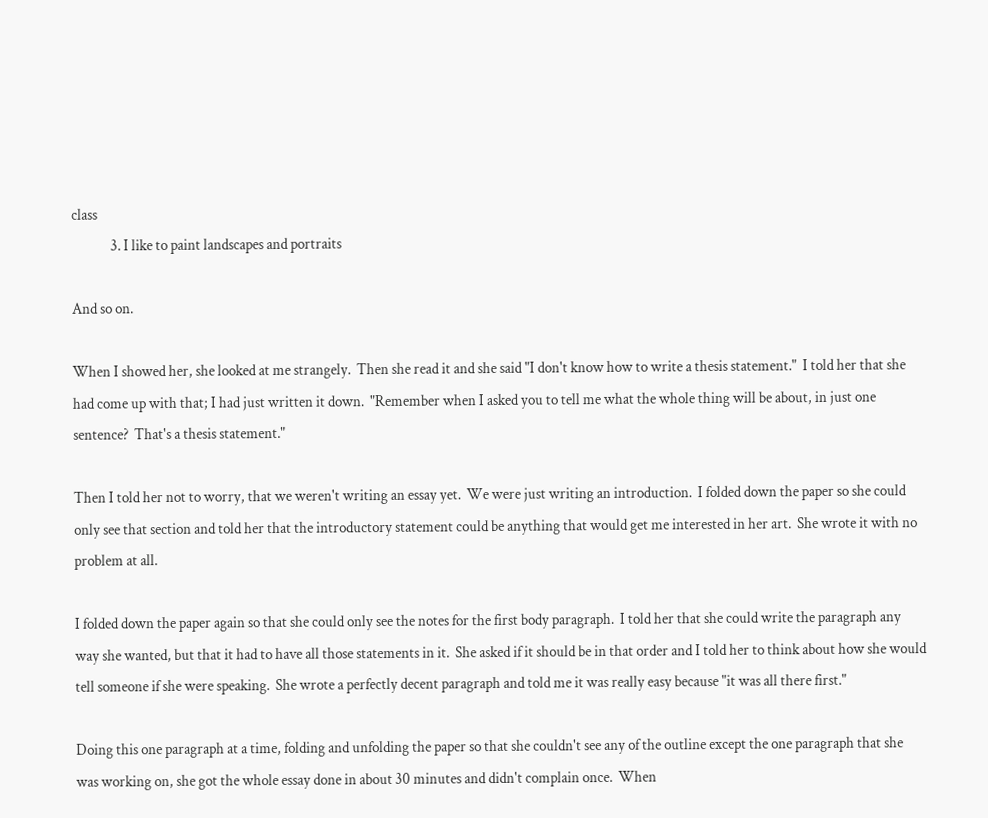class
             3. I like to paint landscapes and portraits

And so on.

When I showed her, she looked at me strangely.  Then she read it and she said "I don't know how to write a thesis statement."  I told her that she had come up with that; I had just written it down.  "Remember when I asked you to tell me what the whole thing will be about, in just one sentence?  That's a thesis statement."

Then I told her not to worry, that we weren't writing an essay yet.  We were just writing an introduction.  I folded down the paper so she could only see that section and told her that the introductory statement could be anything that would get me interested in her art.  She wrote it with no problem at all.

I folded down the paper again so that she could only see the notes for the first body paragraph.  I told her that she could write the paragraph any way she wanted, but that it had to have all those statements in it.  She asked if it should be in that order and I told her to think about how she would tell someone if she were speaking.  She wrote a perfectly decent paragraph and told me it was really easy because "it was all there first."

Doing this one paragraph at a time, folding and unfolding the paper so that she couldn't see any of the outline except the one paragraph that she was working on, she got the whole essay done in about 30 minutes and didn't complain once.  When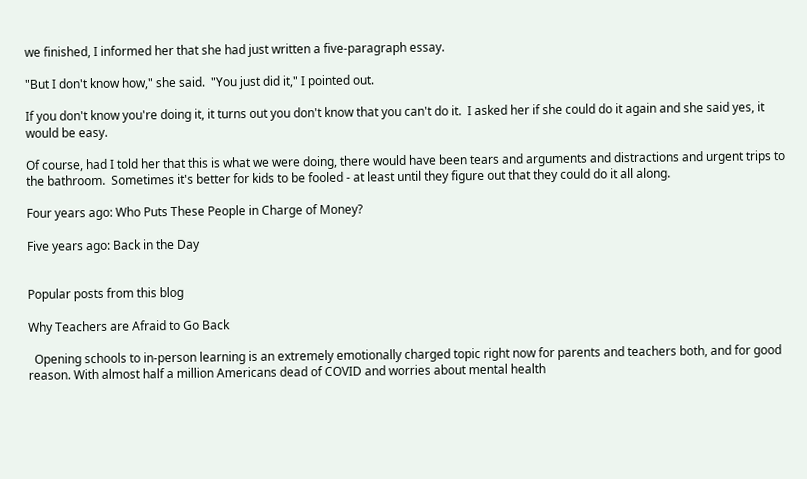we finished, I informed her that she had just written a five-paragraph essay.

"But I don't know how," she said.  "You just did it," I pointed out.

If you don't know you're doing it, it turns out you don't know that you can't do it.  I asked her if she could do it again and she said yes, it would be easy.

Of course, had I told her that this is what we were doing, there would have been tears and arguments and distractions and urgent trips to the bathroom.  Sometimes it's better for kids to be fooled - at least until they figure out that they could do it all along.

Four years ago: Who Puts These People in Charge of Money?

Five years ago: Back in the Day


Popular posts from this blog

Why Teachers are Afraid to Go Back

  Opening schools to in-person learning is an extremely emotionally charged topic right now for parents and teachers both, and for good reason. With almost half a million Americans dead of COVID and worries about mental health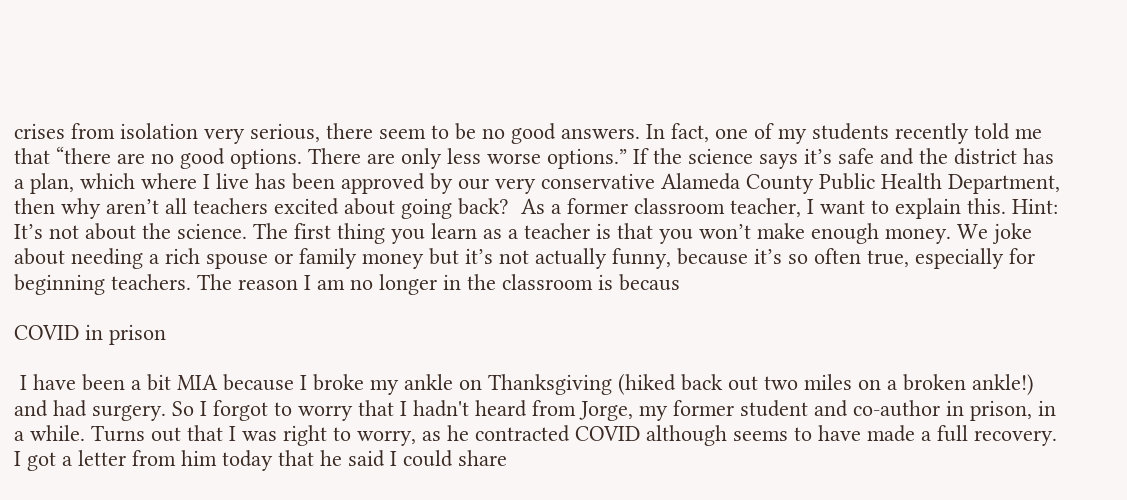crises from isolation very serious, there seem to be no good answers. In fact, one of my students recently told me that “there are no good options. There are only less worse options.” If the science says it’s safe and the district has a plan, which where I live has been approved by our very conservative Alameda County Public Health Department, then why aren’t all teachers excited about going back?  As a former classroom teacher, I want to explain this. Hint: It’s not about the science. The first thing you learn as a teacher is that you won’t make enough money. We joke about needing a rich spouse or family money but it’s not actually funny, because it’s so often true, especially for beginning teachers. The reason I am no longer in the classroom is becaus

COVID in prison

 I have been a bit MIA because I broke my ankle on Thanksgiving (hiked back out two miles on a broken ankle!) and had surgery. So I forgot to worry that I hadn't heard from Jorge, my former student and co-author in prison, in a while. Turns out that I was right to worry, as he contracted COVID although seems to have made a full recovery. I got a letter from him today that he said I could share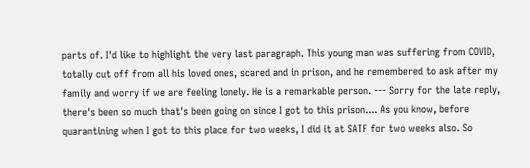parts of. I'd like to highlight the very last paragraph. This young man was suffering from COVID, totally cut off from all his loved ones, scared and in prison, and he remembered to ask after my family and worry if we are feeling lonely. He is a remarkable person. --- Sorry for the late reply, there's been so much that's been going on since I got to this prison.... As you know, before quarantining when I got to this place for two weeks, I did it at SATF for two weeks also. So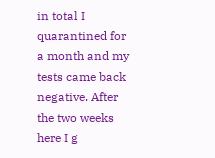in total I quarantined for a month and my tests came back negative. After the two weeks here I g